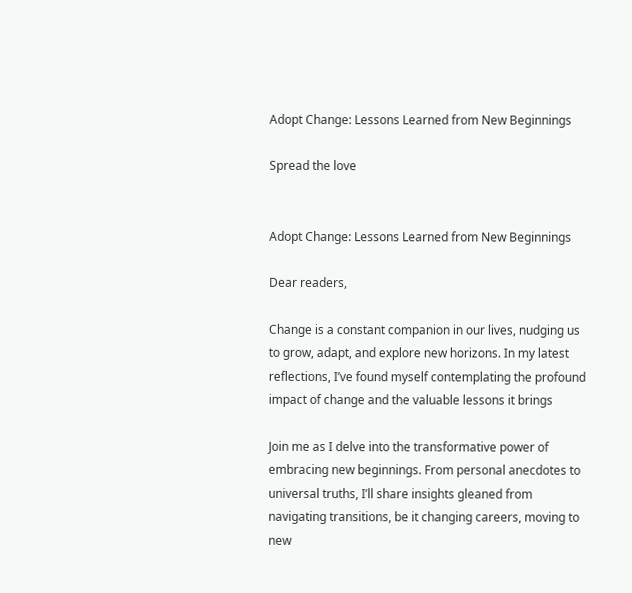Adopt Change: Lessons Learned from New Beginnings

Spread the love


Adopt Change: Lessons Learned from New Beginnings

Dear readers,

Change is a constant companion in our lives, nudging us to grow, adapt, and explore new horizons. In my latest reflections, I’ve found myself contemplating the profound impact of change and the valuable lessons it brings

Join me as I delve into the transformative power of embracing new beginnings. From personal anecdotes to universal truths, I’ll share insights gleaned from navigating transitions, be it changing careers, moving to new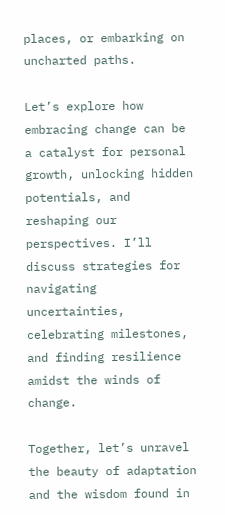places, or embarking on uncharted paths.

Let’s explore how embracing change can be a catalyst for personal growth, unlocking hidden potentials, and reshaping our perspectives. I’ll discuss strategies for navigating uncertainties, celebrating milestones, and finding resilience amidst the winds of change.

Together, let’s unravel the beauty of adaptation and the wisdom found in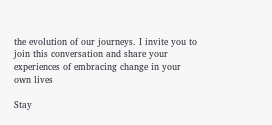the evolution of our journeys. I invite you to join this conversation and share your experiences of embracing change in your own lives

Stay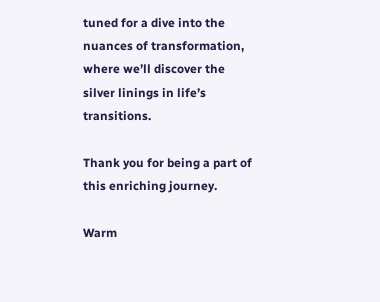tuned for a dive into the nuances of transformation, where we’ll discover the silver linings in life’s transitions.

Thank you for being a part of this enriching journey.

Warm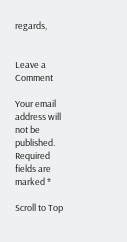regards,


Leave a Comment

Your email address will not be published. Required fields are marked *

Scroll to Top